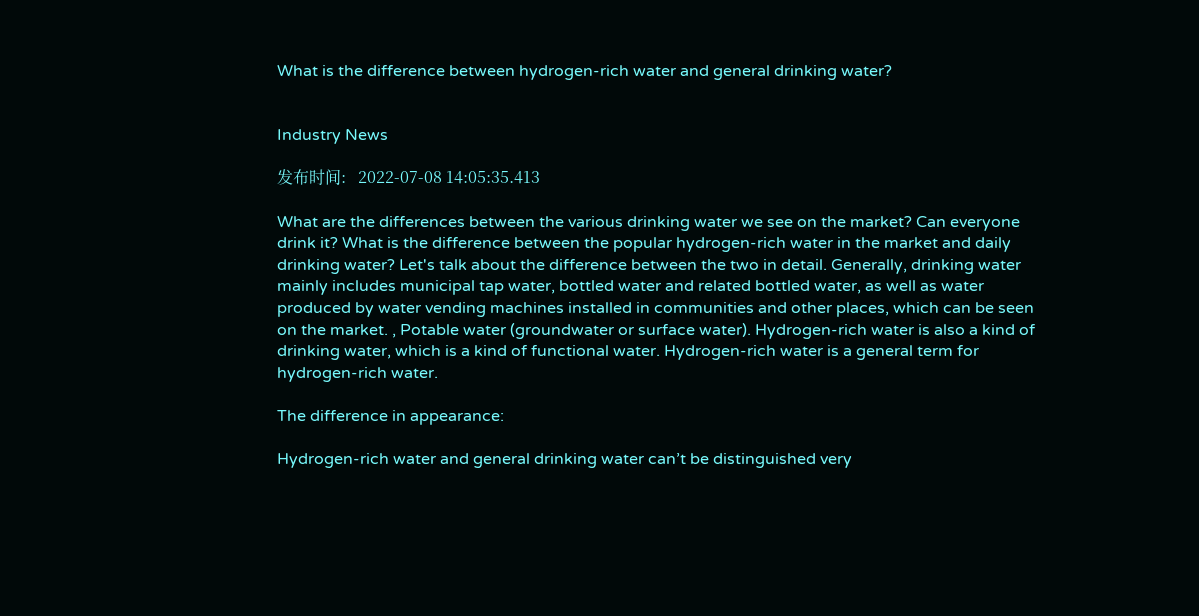What is the difference between hydrogen-rich water and general drinking water?


Industry News

发布时间:   2022-07-08 14:05:35.413

What are the differences between the various drinking water we see on the market? Can everyone drink it? What is the difference between the popular hydrogen-rich water in the market and daily drinking water? Let's talk about the difference between the two in detail. Generally, drinking water mainly includes municipal tap water, bottled water and related bottled water, as well as water produced by water vending machines installed in communities and other places, which can be seen on the market. , Potable water (groundwater or surface water). Hydrogen-rich water is also a kind of drinking water, which is a kind of functional water. Hydrogen-rich water is a general term for hydrogen-rich water.

The difference in appearance:

Hydrogen-rich water and general drinking water can’t be distinguished very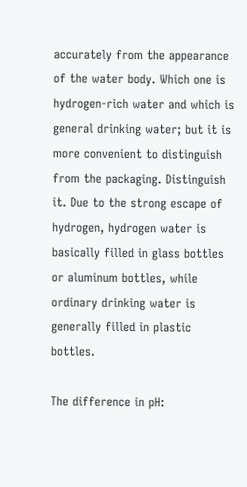accurately from the appearance of the water body. Which one is hydrogen-rich water and which is general drinking water; but it is more convenient to distinguish from the packaging. Distinguish it. Due to the strong escape of hydrogen, hydrogen water is basically filled in glass bottles or aluminum bottles, while ordinary drinking water is generally filled in plastic bottles.

The difference in pH: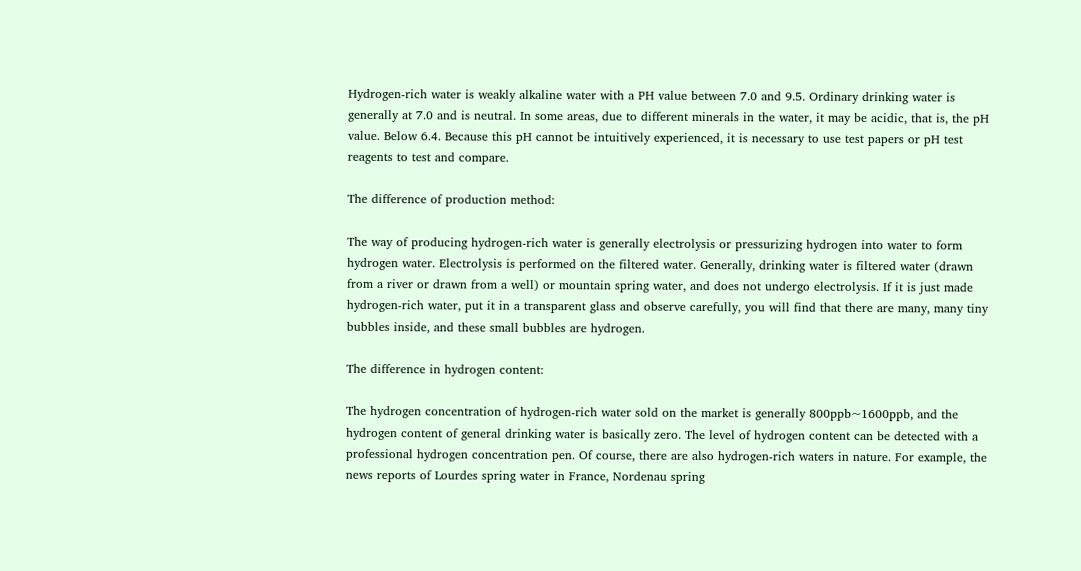Hydrogen-rich water is weakly alkaline water with a PH value between 7.0 and 9.5. Ordinary drinking water is generally at 7.0 and is neutral. In some areas, due to different minerals in the water, it may be acidic, that is, the pH value. Below 6.4. Because this pH cannot be intuitively experienced, it is necessary to use test papers or pH test reagents to test and compare.

The difference of production method:

The way of producing hydrogen-rich water is generally electrolysis or pressurizing hydrogen into water to form hydrogen water. Electrolysis is performed on the filtered water. Generally, drinking water is filtered water (drawn from a river or drawn from a well) or mountain spring water, and does not undergo electrolysis. If it is just made hydrogen-rich water, put it in a transparent glass and observe carefully, you will find that there are many, many tiny bubbles inside, and these small bubbles are hydrogen.

The difference in hydrogen content:

The hydrogen concentration of hydrogen-rich water sold on the market is generally 800ppb~1600ppb, and the hydrogen content of general drinking water is basically zero. The level of hydrogen content can be detected with a professional hydrogen concentration pen. Of course, there are also hydrogen-rich waters in nature. For example, the news reports of Lourdes spring water in France, Nordenau spring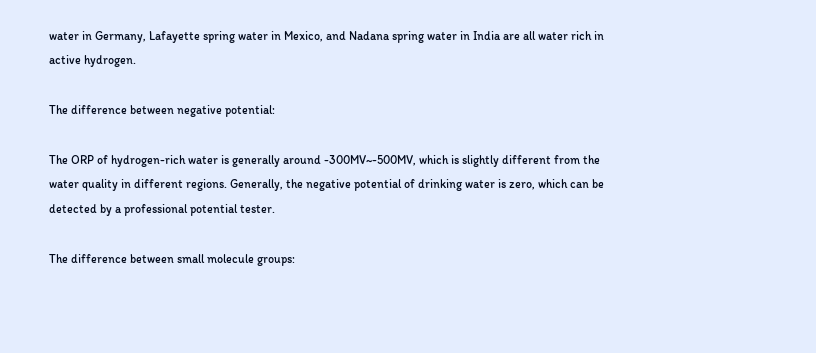water in Germany, Lafayette spring water in Mexico, and Nadana spring water in India are all water rich in active hydrogen.

The difference between negative potential:

The ORP of hydrogen-rich water is generally around -300MV~-500MV, which is slightly different from the water quality in different regions. Generally, the negative potential of drinking water is zero, which can be detected by a professional potential tester.

The difference between small molecule groups: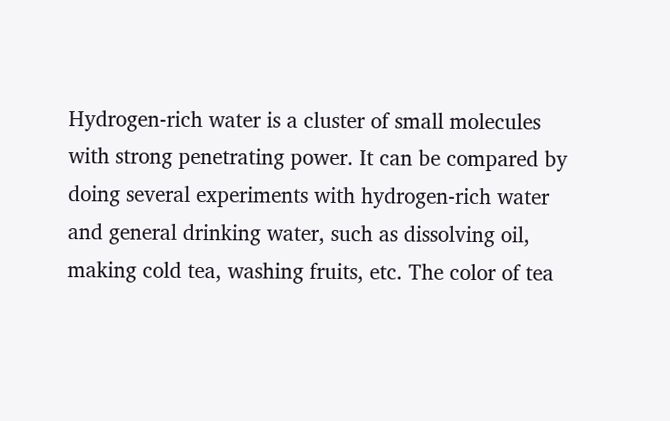Hydrogen-rich water is a cluster of small molecules with strong penetrating power. It can be compared by doing several experiments with hydrogen-rich water and general drinking water, such as dissolving oil, making cold tea, washing fruits, etc. The color of tea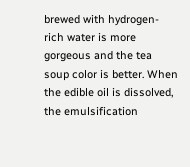brewed with hydrogen-rich water is more gorgeous and the tea soup color is better. When the edible oil is dissolved, the emulsification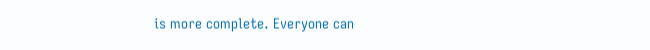is more complete. Everyone can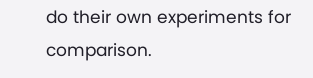do their own experiments for comparison.